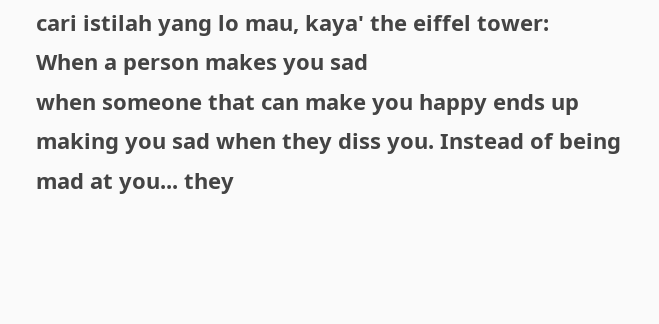cari istilah yang lo mau, kaya' the eiffel tower:
When a person makes you sad
when someone that can make you happy ends up making you sad when they diss you. Instead of being mad at you... they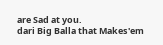are Sad at you.
dari Big Balla that Makes'em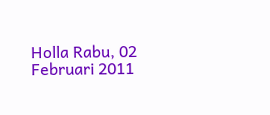Holla Rabu, 02 Februari 2011